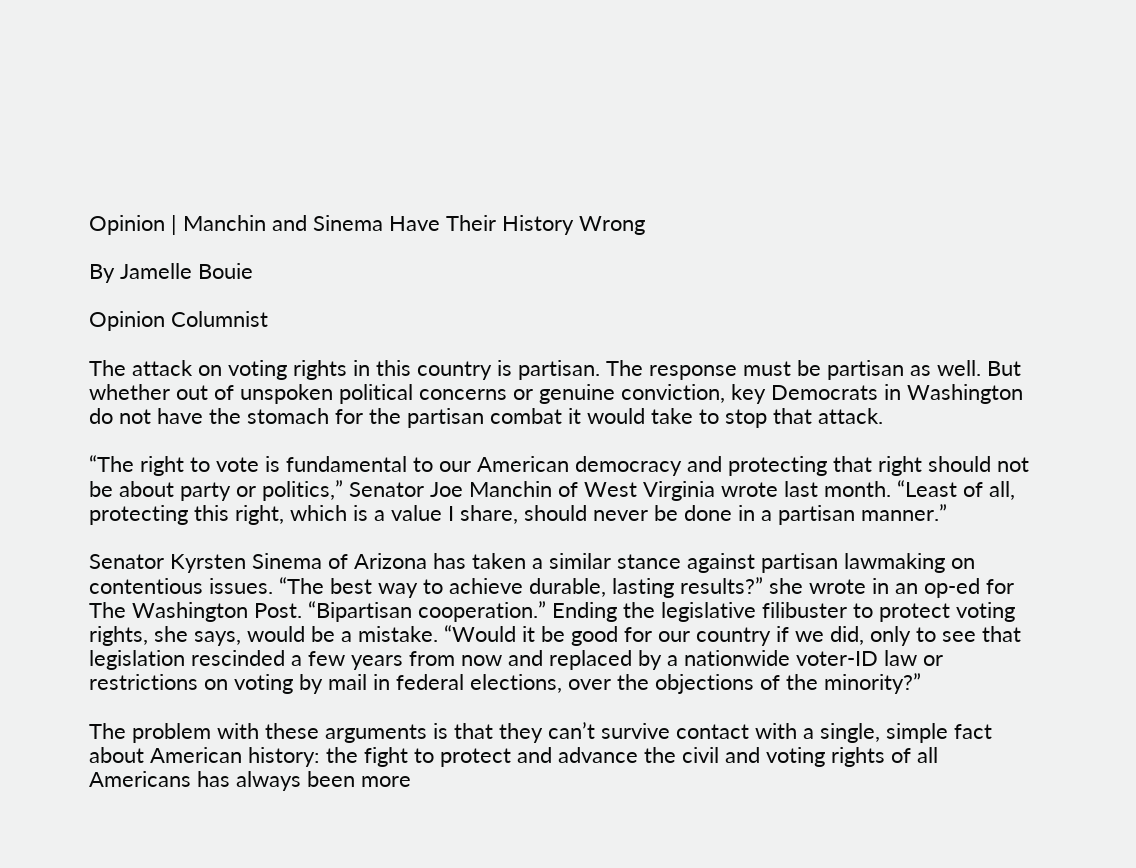Opinion | Manchin and Sinema Have Their History Wrong

By Jamelle Bouie

Opinion Columnist

The attack on voting rights in this country is partisan. The response must be partisan as well. But whether out of unspoken political concerns or genuine conviction, key Democrats in Washington do not have the stomach for the partisan combat it would take to stop that attack.

“The right to vote is fundamental to our American democracy and protecting that right should not be about party or politics,” Senator Joe Manchin of West Virginia wrote last month. “Least of all, protecting this right, which is a value I share, should never be done in a partisan manner.”

Senator Kyrsten Sinema of Arizona has taken a similar stance against partisan lawmaking on contentious issues. “The best way to achieve durable, lasting results?” she wrote in an op-ed for The Washington Post. “Bipartisan cooperation.” Ending the legislative filibuster to protect voting rights, she says, would be a mistake. “Would it be good for our country if we did, only to see that legislation rescinded a few years from now and replaced by a nationwide voter-ID law or restrictions on voting by mail in federal elections, over the objections of the minority?”

The problem with these arguments is that they can’t survive contact with a single, simple fact about American history: the fight to protect and advance the civil and voting rights of all Americans has always been more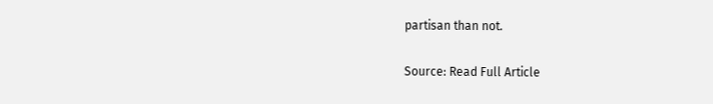partisan than not.

Source: Read Full Article